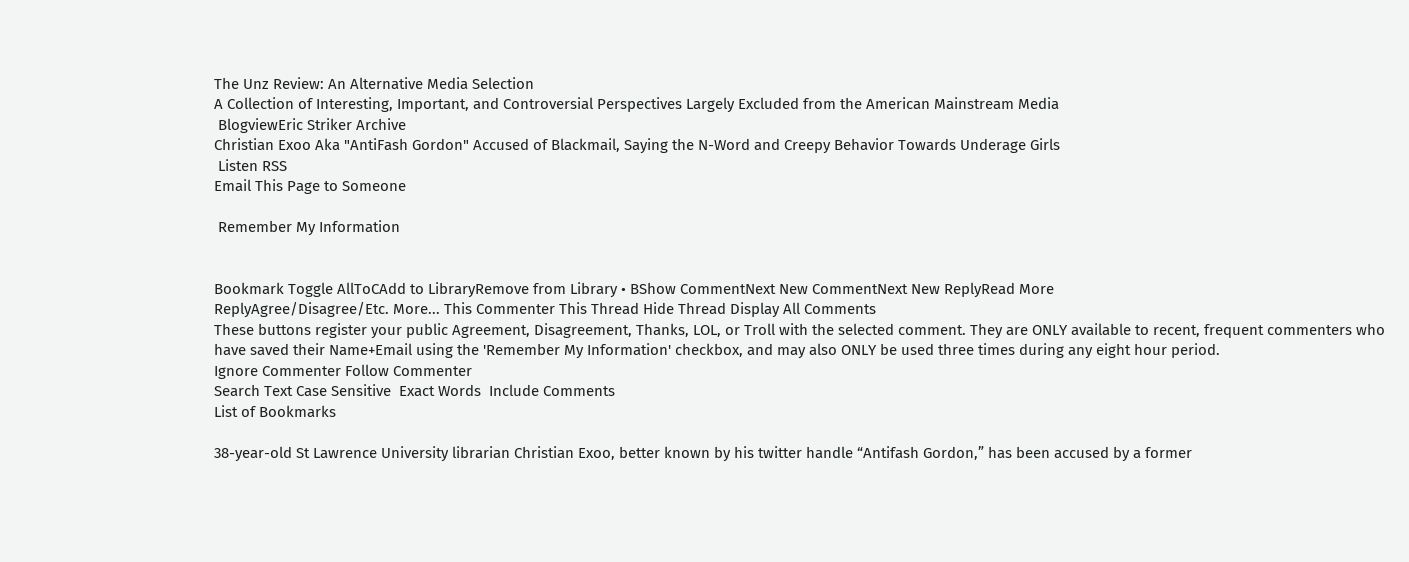The Unz Review: An Alternative Media Selection
A Collection of Interesting, Important, and Controversial Perspectives Largely Excluded from the American Mainstream Media
 BlogviewEric Striker Archive
Christian Exoo Aka "AntiFash Gordon" Accused of Blackmail, Saying the N-Word and Creepy Behavior Towards Underage Girls
 Listen RSS
Email This Page to Someone

 Remember My Information


Bookmark Toggle AllToCAdd to LibraryRemove from Library • BShow CommentNext New CommentNext New ReplyRead More
ReplyAgree/Disagree/Etc. More... This Commenter This Thread Hide Thread Display All Comments
These buttons register your public Agreement, Disagreement, Thanks, LOL, or Troll with the selected comment. They are ONLY available to recent, frequent commenters who have saved their Name+Email using the 'Remember My Information' checkbox, and may also ONLY be used three times during any eight hour period.
Ignore Commenter Follow Commenter
Search Text Case Sensitive  Exact Words  Include Comments
List of Bookmarks

38-year-old St Lawrence University librarian Christian Exoo, better known by his twitter handle “Antifash Gordon,” has been accused by a former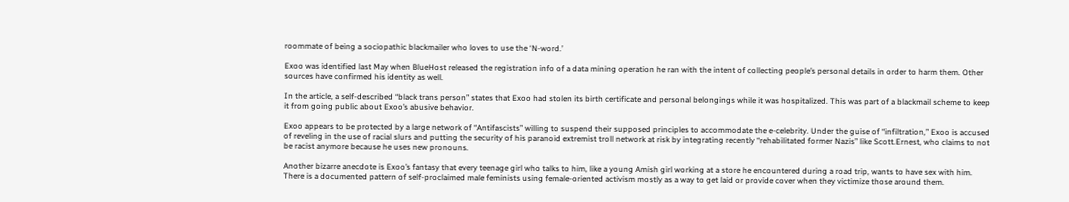roommate of being a sociopathic blackmailer who loves to use the ‘N-word.’

Exoo was identified last May when BlueHost released the registration info of a data mining operation he ran with the intent of collecting people’s personal details in order to harm them. Other sources have confirmed his identity as well.

In the article, a self-described “black trans person” states that Exoo had stolen its birth certificate and personal belongings while it was hospitalized. This was part of a blackmail scheme to keep it from going public about Exoo’s abusive behavior.

Exoo appears to be protected by a large network of “Antifascists” willing to suspend their supposed principles to accommodate the e-celebrity. Under the guise of “infiltration,” Exoo is accused of reveling in the use of racial slurs and putting the security of his paranoid extremist troll network at risk by integrating recently “rehabilitated former Nazis” like Scott.Ernest, who claims to not be racist anymore because he uses new pronouns.

Another bizarre anecdote is Exoo’s fantasy that every teenage girl who talks to him, like a young Amish girl working at a store he encountered during a road trip, wants to have sex with him. There is a documented pattern of self-proclaimed male feminists using female-oriented activism mostly as a way to get laid or provide cover when they victimize those around them.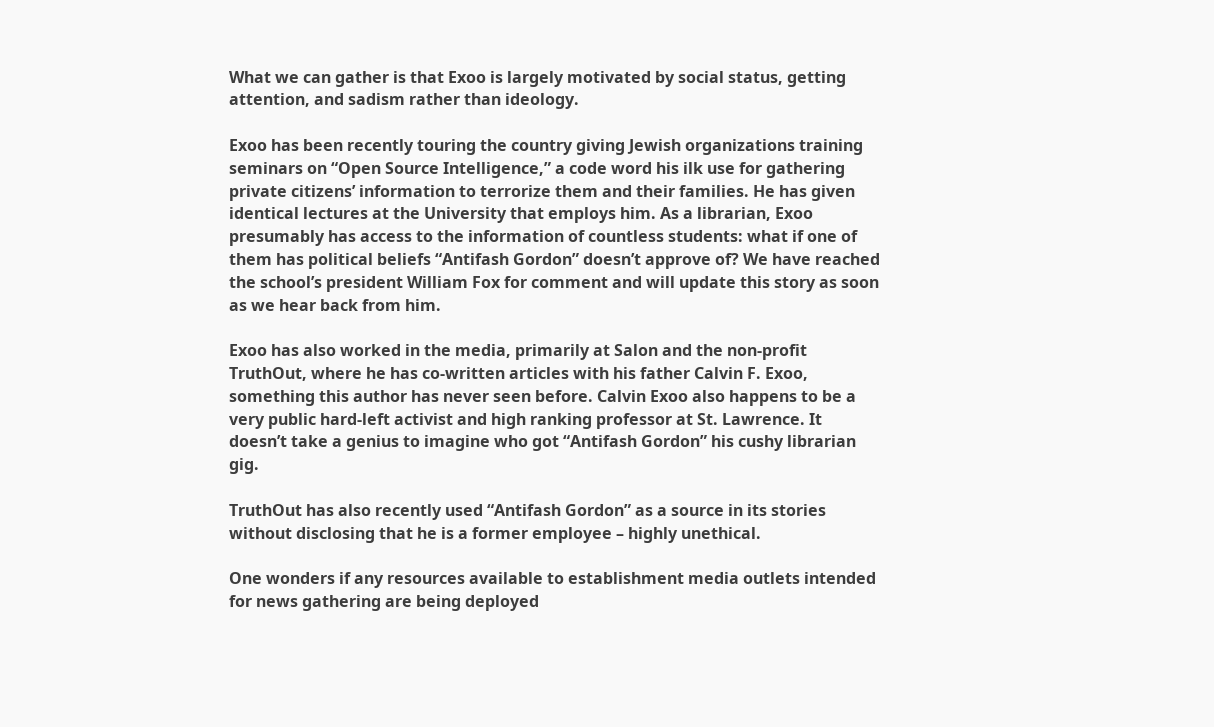What we can gather is that Exoo is largely motivated by social status, getting attention, and sadism rather than ideology.

Exoo has been recently touring the country giving Jewish organizations training seminars on “Open Source Intelligence,” a code word his ilk use for gathering private citizens’ information to terrorize them and their families. He has given identical lectures at the University that employs him. As a librarian, Exoo presumably has access to the information of countless students: what if one of them has political beliefs “Antifash Gordon” doesn’t approve of? We have reached the school’s president William Fox for comment and will update this story as soon as we hear back from him.

Exoo has also worked in the media, primarily at Salon and the non-profit TruthOut, where he has co-written articles with his father Calvin F. Exoo, something this author has never seen before. Calvin Exoo also happens to be a very public hard-left activist and high ranking professor at St. Lawrence. It doesn’t take a genius to imagine who got “Antifash Gordon” his cushy librarian gig.

TruthOut has also recently used “Antifash Gordon” as a source in its stories without disclosing that he is a former employee – highly unethical.

One wonders if any resources available to establishment media outlets intended for news gathering are being deployed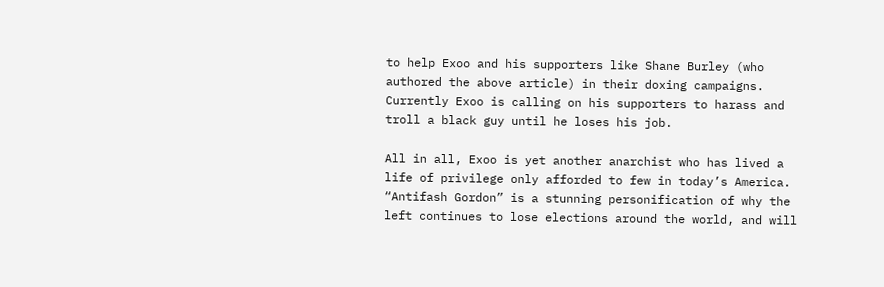to help Exoo and his supporters like Shane Burley (who authored the above article) in their doxing campaigns. Currently Exoo is calling on his supporters to harass and troll a black guy until he loses his job.

All in all, Exoo is yet another anarchist who has lived a life of privilege only afforded to few in today’s America. “Antifash Gordon” is a stunning personification of why the left continues to lose elections around the world, and will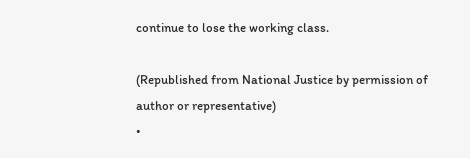continue to lose the working class.

(Republished from National Justice by permission of author or representative)
•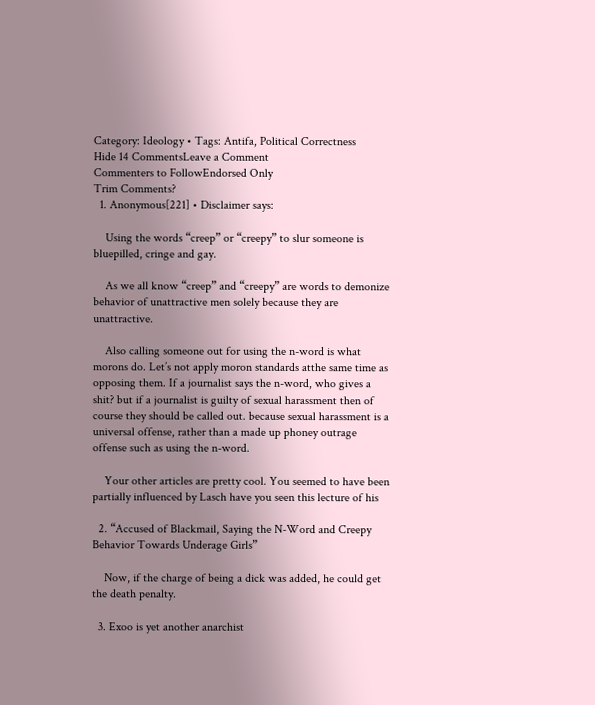Category: Ideology • Tags: Antifa, Political Correctness
Hide 14 CommentsLeave a Comment
Commenters to FollowEndorsed Only
Trim Comments?
  1. Anonymous[221] • Disclaimer says:

    Using the words “creep” or “creepy” to slur someone is bluepilled, cringe and gay.

    As we all know “creep” and “creepy” are words to demonize behavior of unattractive men solely because they are unattractive.

    Also calling someone out for using the n-word is what morons do. Let’s not apply moron standards atthe same time as opposing them. If a journalist says the n-word, who gives a shit? but if a journalist is guilty of sexual harassment then of course they should be called out. because sexual harassment is a universal offense, rather than a made up phoney outrage offense such as using the n-word.

    Your other articles are pretty cool. You seemed to have been partially influenced by Lasch have you seen this lecture of his

  2. “Accused of Blackmail, Saying the N-Word and Creepy Behavior Towards Underage Girls”

    Now, if the charge of being a dick was added, he could get the death penalty.

  3. Exoo is yet another anarchist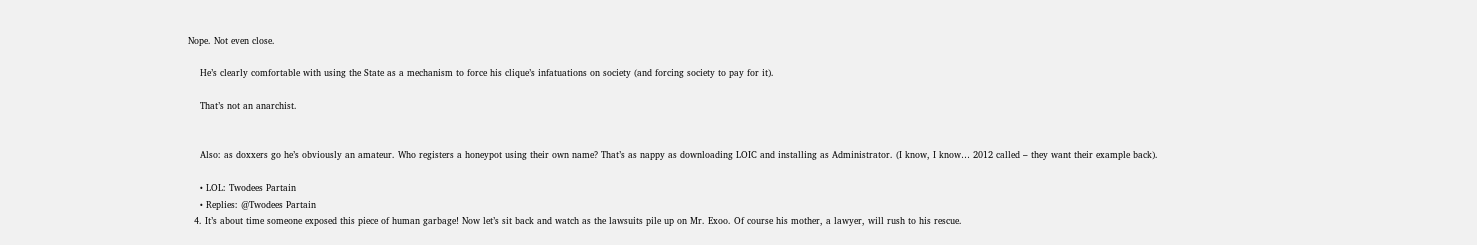Nope. Not even close.

    He’s clearly comfortable with using the State as a mechanism to force his clique’s infatuations on society (and forcing society to pay for it).

    That’s not an anarchist.


    Also: as doxxers go he’s obviously an amateur. Who registers a honeypot using their own name? That’s as nappy as downloading LOIC and installing as Administrator. (I know, I know… 2012 called – they want their example back).

    • LOL: Twodees Partain
    • Replies: @Twodees Partain
  4. It’s about time someone exposed this piece of human garbage! Now let’s sit back and watch as the lawsuits pile up on Mr. Exoo. Of course his mother, a lawyer, will rush to his rescue.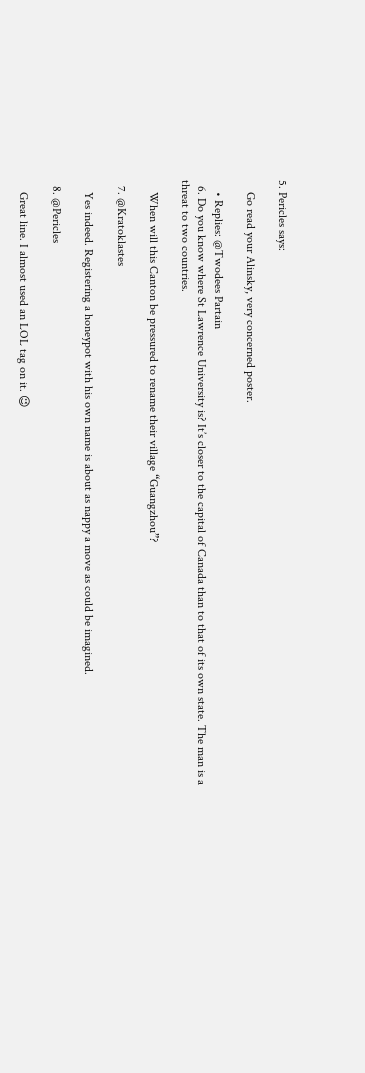5. Pericles says:

    Go read your Alinsky, very concerned poster.

    • Replies: @Twodees Partain
  6. Do you know where St Lawrence University is? It’s closer to the capital of Canada than to that of its own state. The man is a threat to two countries.

    When will this Canton be pressured to rename their village “Guangzhou”?

  7. @Kratoklastes

    Yes indeed. Registering a honeypot with his own name is about as nappy a move as could be imagined.

  8. @Pericles

    Great line. I almost used an LOL tag on it. 😉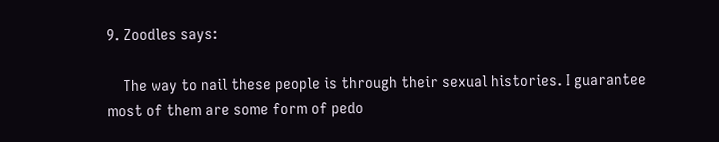9. Zoodles says:

    The way to nail these people is through their sexual histories. I guarantee most of them are some form of pedo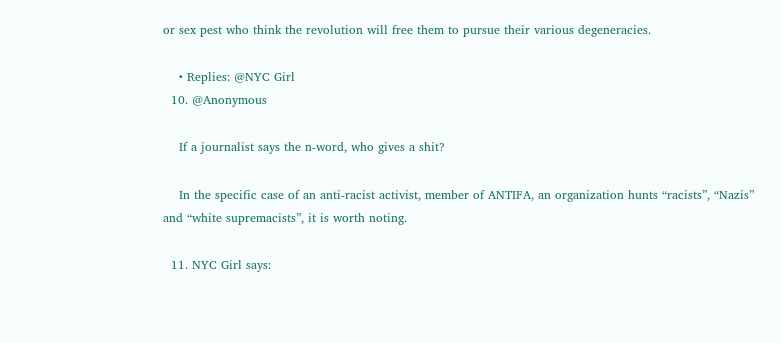or sex pest who think the revolution will free them to pursue their various degeneracies.

    • Replies: @NYC Girl
  10. @Anonymous

    If a journalist says the n-word, who gives a shit?

    In the specific case of an anti-racist activist, member of ANTIFA, an organization hunts “racists”, “Nazis” and “white supremacists”, it is worth noting.

  11. NYC Girl says: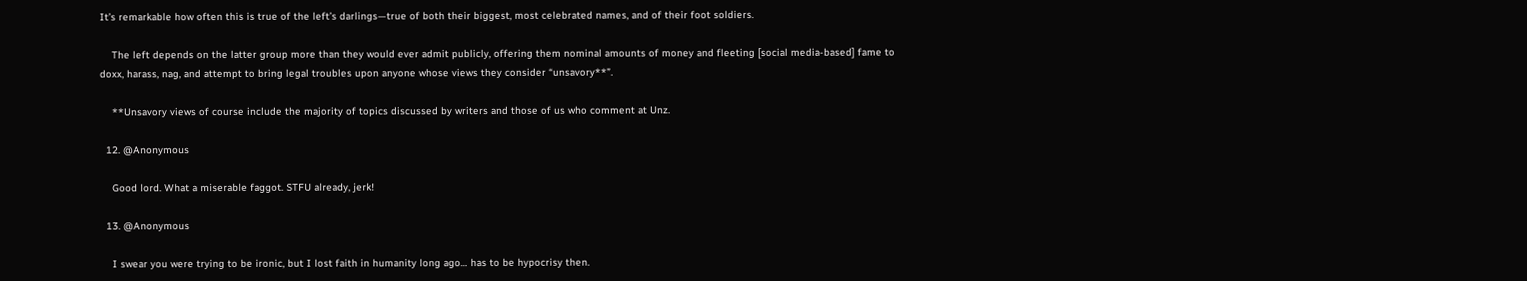It’s remarkable how often this is true of the left’s darlings—true of both their biggest, most celebrated names, and of their foot soldiers.

    The left depends on the latter group more than they would ever admit publicly, offering them nominal amounts of money and fleeting [social media-based] fame to doxx, harass, nag, and attempt to bring legal troubles upon anyone whose views they consider “unsavory**”.

    **Unsavory views of course include the majority of topics discussed by writers and those of us who comment at Unz.

  12. @Anonymous

    Good lord. What a miserable faggot. STFU already, jerk!

  13. @Anonymous

    I swear you were trying to be ironic, but I lost faith in humanity long ago… has to be hypocrisy then.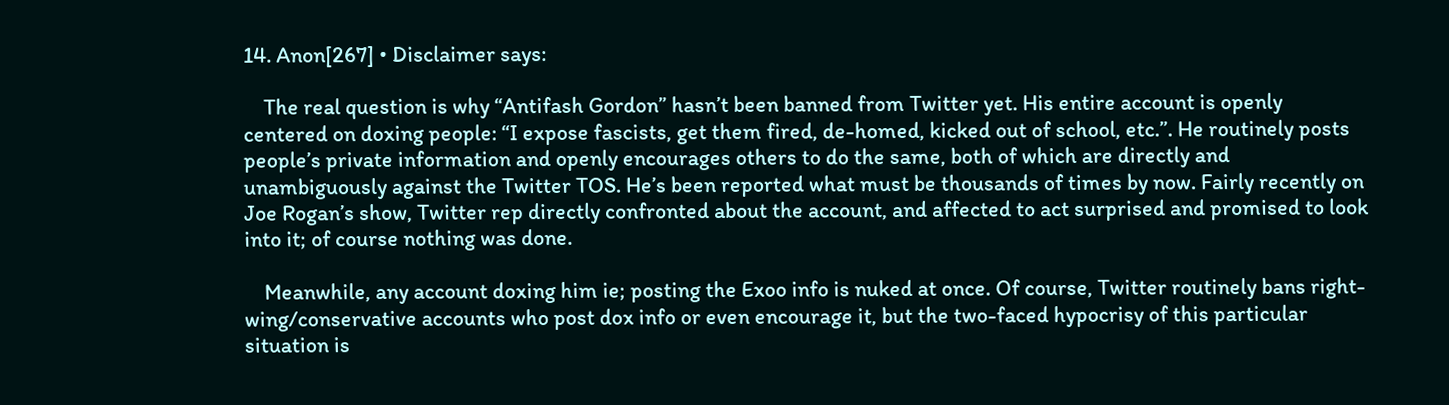14. Anon[267] • Disclaimer says:

    The real question is why “Antifash Gordon” hasn’t been banned from Twitter yet. His entire account is openly centered on doxing people: “I expose fascists, get them fired, de-homed, kicked out of school, etc.”. He routinely posts people’s private information and openly encourages others to do the same, both of which are directly and unambiguously against the Twitter TOS. He’s been reported what must be thousands of times by now. Fairly recently on Joe Rogan’s show, Twitter rep directly confronted about the account, and affected to act surprised and promised to look into it; of course nothing was done.

    Meanwhile, any account doxing him ie; posting the Exoo info is nuked at once. Of course, Twitter routinely bans right-wing/conservative accounts who post dox info or even encourage it, but the two-faced hypocrisy of this particular situation is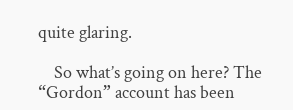quite glaring.

    So what’s going on here? The “Gordon” account has been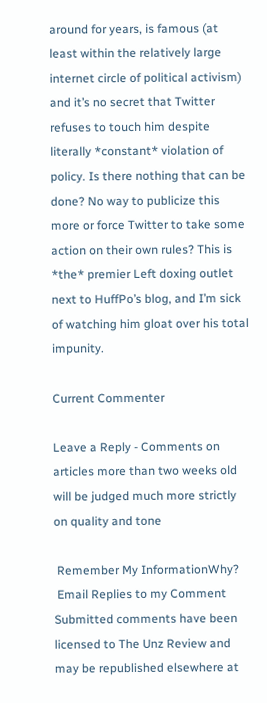around for years, is famous (at least within the relatively large internet circle of political activism) and it’s no secret that Twitter refuses to touch him despite literally *constant* violation of policy. Is there nothing that can be done? No way to publicize this more or force Twitter to take some action on their own rules? This is *the* premier Left doxing outlet next to HuffPo’s blog, and I’m sick of watching him gloat over his total impunity.

Current Commenter

Leave a Reply - Comments on articles more than two weeks old will be judged much more strictly on quality and tone

 Remember My InformationWhy?
 Email Replies to my Comment
Submitted comments have been licensed to The Unz Review and may be republished elsewhere at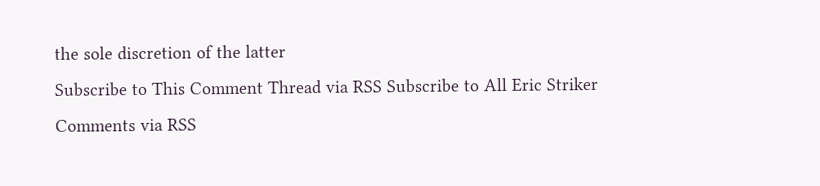the sole discretion of the latter
Subscribe to This Comment Thread via RSS Subscribe to All Eric Striker Comments via RSS